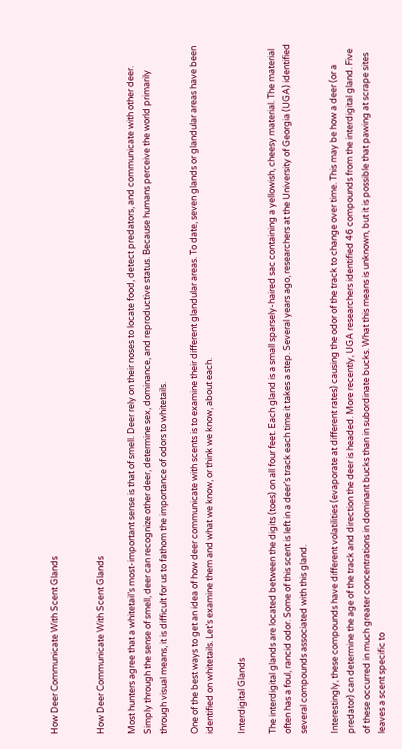How Deer Communicate With Scent Glands


How Deer Communicate With Scent Glands

Most hunters agree that a whitetail’s most-important sense is that of smell. Deer rely on their noses to locate food, detect predators, and communicate with other deer. Simply through the sense of smell, deer can recognize other deer, determine sex, dominance, and reproductive status. Because humans perceive the world primarily through visual means, it is difficult for us to fathom the importance of odors to whitetails.

One of the best ways to get an idea of how deer communicate with scents is to examine their different glandular areas. To date, seven glands or glandular areas have been identified on whitetails. Let’s examine them and what we know, or think we know, about each.

Interdigital Glands

The interdigital glands are located between the digits (toes) on all four feet. Each gland is a small sparsely-haired sac containing a yellowish, cheesy material. The material often has a foul, rancid odor. Some of this scent is left in a deer’s track each time it takes a step. Several years ago, researchers at the University of Georgia (UGA) identified several compounds associated with this gland.

Interestingly, these compounds have different volatilities (evaporate at different rates) causing the odor of the track to change over time. This may be how a deer (or a predator) can determine the age of the track and direction the deer is headed. More recently, UGA researchers identified 46 compounds from the interdigital gland. Five of these occurred in much greater concentrations in dominant bucks than in subordinate bucks. What this means is unknown, but it is possible that pawing at scrape sites leaves a scent specific to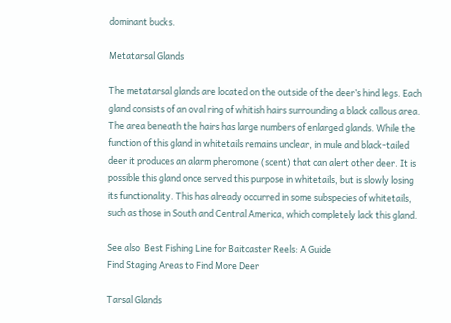dominant bucks.

Metatarsal Glands

The metatarsal glands are located on the outside of the deer’s hind legs. Each gland consists of an oval ring of whitish hairs surrounding a black callous area. The area beneath the hairs has large numbers of enlarged glands. While the function of this gland in whitetails remains unclear, in mule and black-tailed deer it produces an alarm pheromone (scent) that can alert other deer. It is possible this gland once served this purpose in whitetails, but is slowly losing its functionality. This has already occurred in some subspecies of whitetails, such as those in South and Central America, which completely lack this gland.

See also  Best Fishing Line for Baitcaster Reels: A Guide
Find Staging Areas to Find More Deer

Tarsal Glands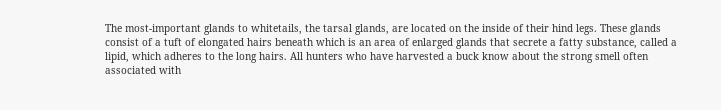The most-important glands to whitetails, the tarsal glands, are located on the inside of their hind legs. These glands consist of a tuft of elongated hairs beneath which is an area of enlarged glands that secrete a fatty substance, called a lipid, which adheres to the long hairs. All hunters who have harvested a buck know about the strong smell often associated with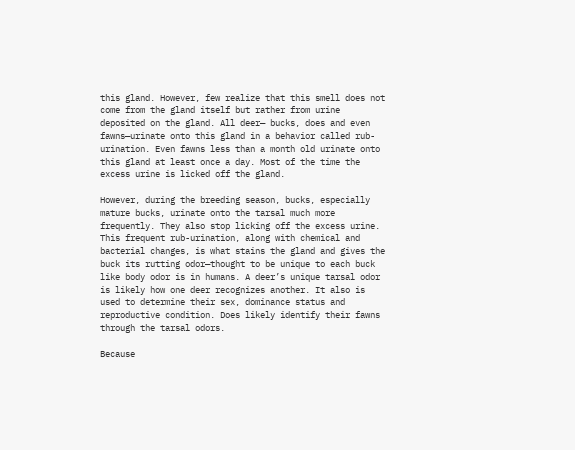this gland. However, few realize that this smell does not come from the gland itself but rather from urine deposited on the gland. All deer— bucks, does and even fawns—urinate onto this gland in a behavior called rub-urination. Even fawns less than a month old urinate onto this gland at least once a day. Most of the time the excess urine is licked off the gland.

However, during the breeding season, bucks, especially mature bucks, urinate onto the tarsal much more frequently. They also stop licking off the excess urine. This frequent rub-urination, along with chemical and bacterial changes, is what stains the gland and gives the buck its rutting odor—thought to be unique to each buck like body odor is in humans. A deer’s unique tarsal odor is likely how one deer recognizes another. It also is used to determine their sex, dominance status and reproductive condition. Does likely identify their fawns through the tarsal odors.

Because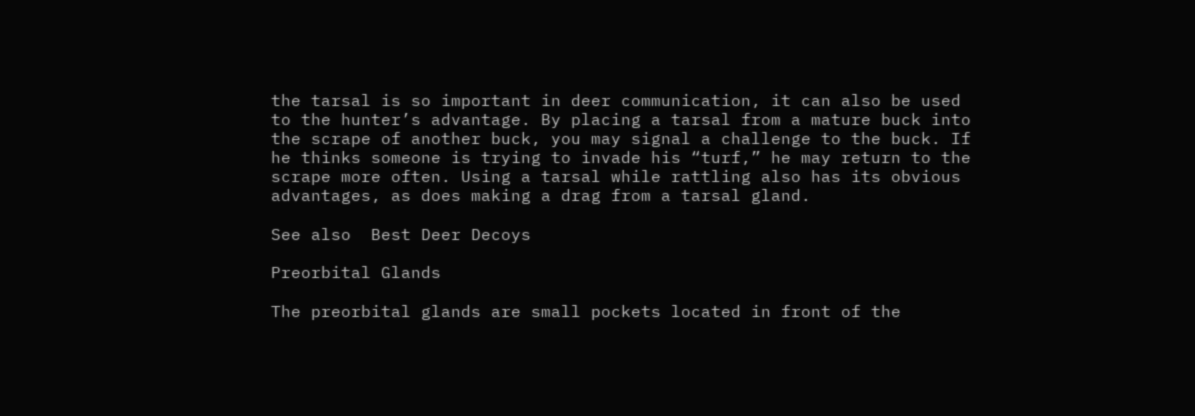the tarsal is so important in deer communication, it can also be used to the hunter’s advantage. By placing a tarsal from a mature buck into the scrape of another buck, you may signal a challenge to the buck. If he thinks someone is trying to invade his “turf,” he may return to the scrape more often. Using a tarsal while rattling also has its obvious advantages, as does making a drag from a tarsal gland.

See also  Best Deer Decoys

Preorbital Glands

The preorbital glands are small pockets located in front of the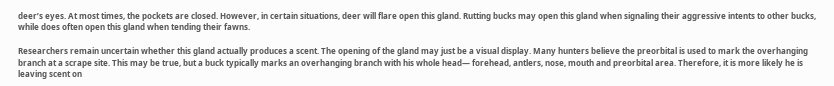deer’s eyes. At most times, the pockets are closed. However, in certain situations, deer will flare open this gland. Rutting bucks may open this gland when signaling their aggressive intents to other bucks, while does often open this gland when tending their fawns.

Researchers remain uncertain whether this gland actually produces a scent. The opening of the gland may just be a visual display. Many hunters believe the preorbital is used to mark the overhanging branch at a scrape site. This may be true, but a buck typically marks an overhanging branch with his whole head— forehead, antlers, nose, mouth and preorbital area. Therefore, it is more likely he is leaving scent on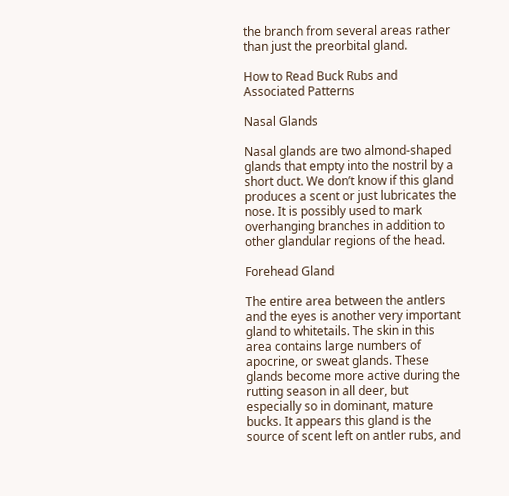the branch from several areas rather than just the preorbital gland.

How to Read Buck Rubs and Associated Patterns

Nasal Glands

Nasal glands are two almond-shaped glands that empty into the nostril by a short duct. We don’t know if this gland produces a scent or just lubricates the nose. It is possibly used to mark overhanging branches in addition to other glandular regions of the head.

Forehead Gland

The entire area between the antlers and the eyes is another very important gland to whitetails. The skin in this area contains large numbers of apocrine, or sweat glands. These glands become more active during the rutting season in all deer, but especially so in dominant, mature bucks. It appears this gland is the source of scent left on antler rubs, and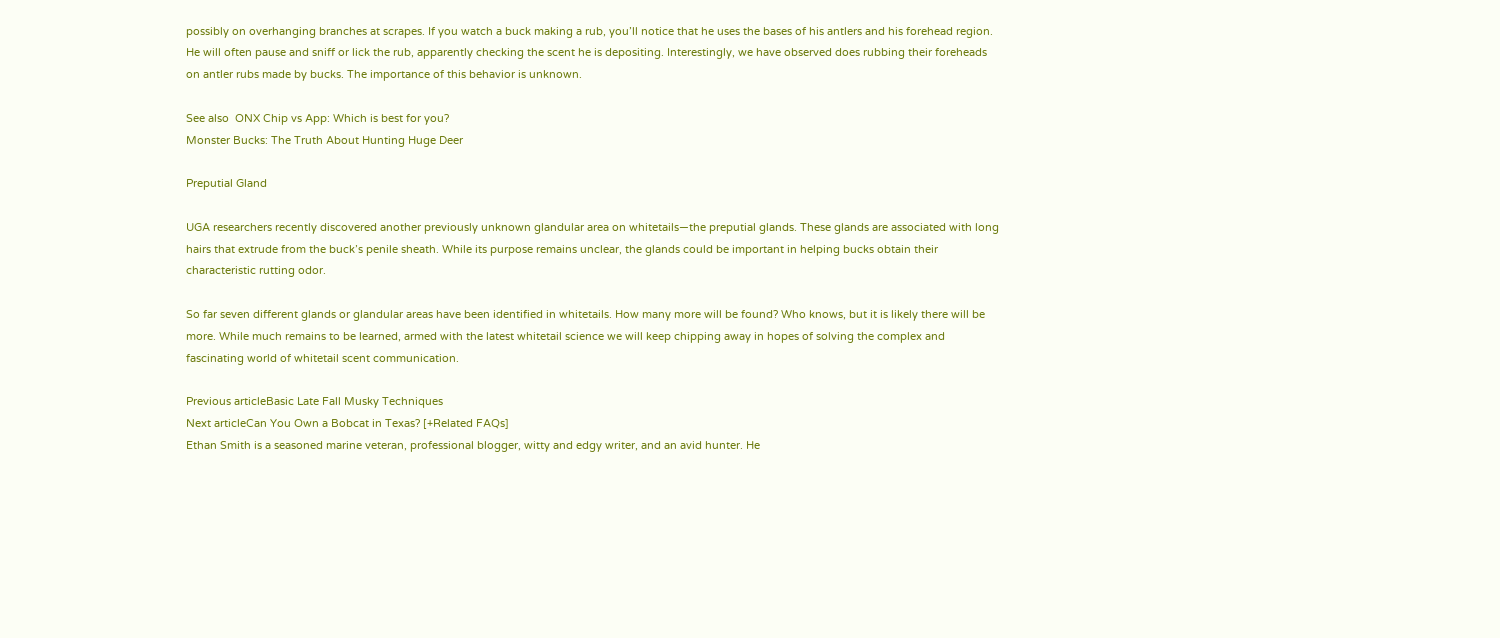possibly on overhanging branches at scrapes. If you watch a buck making a rub, you’ll notice that he uses the bases of his antlers and his forehead region. He will often pause and sniff or lick the rub, apparently checking the scent he is depositing. Interestingly, we have observed does rubbing their foreheads on antler rubs made by bucks. The importance of this behavior is unknown.

See also  ONX Chip vs App: Which is best for you?
Monster Bucks: The Truth About Hunting Huge Deer

Preputial Gland

UGA researchers recently discovered another previously unknown glandular area on whitetails—the preputial glands. These glands are associated with long hairs that extrude from the buck’s penile sheath. While its purpose remains unclear, the glands could be important in helping bucks obtain their characteristic rutting odor.

So far seven different glands or glandular areas have been identified in whitetails. How many more will be found? Who knows, but it is likely there will be more. While much remains to be learned, armed with the latest whitetail science we will keep chipping away in hopes of solving the complex and fascinating world of whitetail scent communication.

Previous articleBasic Late Fall Musky Techniques
Next articleCan You Own a Bobcat in Texas? [+Related FAQs]
Ethan Smith is a seasoned marine veteran, professional blogger, witty and edgy writer, and an avid hunter. He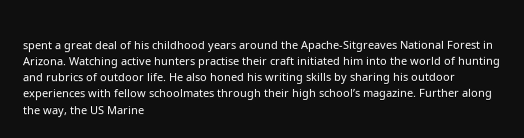spent a great deal of his childhood years around the Apache-Sitgreaves National Forest in Arizona. Watching active hunters practise their craft initiated him into the world of hunting and rubrics of outdoor life. He also honed his writing skills by sharing his outdoor experiences with fellow schoolmates through their high school’s magazine. Further along the way, the US Marine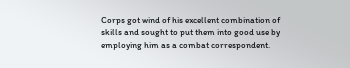Corps got wind of his excellent combination of skills and sought to put them into good use by employing him as a combat correspondent.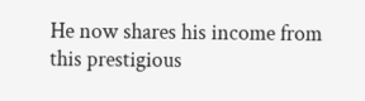He now shares his income from this prestigious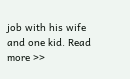job with his wife and one kid. Read more >>